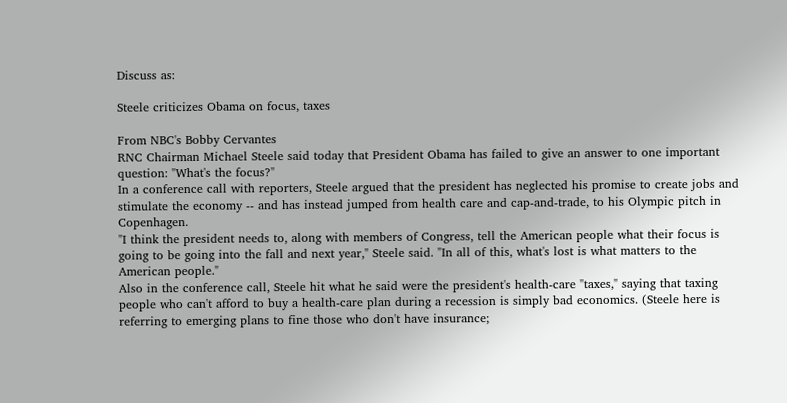Discuss as:

Steele criticizes Obama on focus, taxes

From NBC's Bobby Cervantes
RNC Chairman Michael Steele said today that President Obama has failed to give an answer to one important question: "What's the focus?"
In a conference call with reporters, Steele argued that the president has neglected his promise to create jobs and stimulate the economy -- and has instead jumped from health care and cap-and-trade, to his Olympic pitch in Copenhagen.
"I think the president needs to, along with members of Congress, tell the American people what their focus is going to be going into the fall and next year," Steele said. "In all of this, what's lost is what matters to the American people."
Also in the conference call, Steele hit what he said were the president's health-care "taxes," saying that taxing people who can't afford to buy a health-care plan during a recession is simply bad economics. (Steele here is referring to emerging plans to fine those who don't have insurance;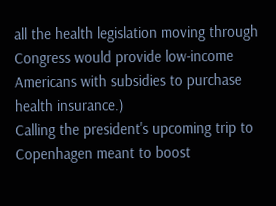all the health legislation moving through Congress would provide low-income Americans with subsidies to purchase health insurance.)
Calling the president's upcoming trip to Copenhagen meant to boost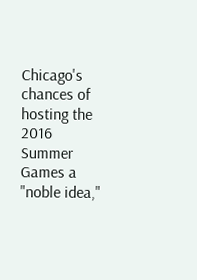Chicago's chances of hosting the 2016 Summer Games a "noble idea,"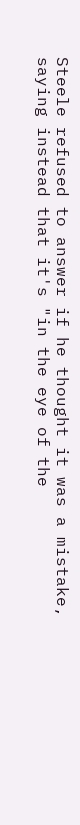Steele refused to answer if he thought it was a mistake, saying instead that it's "in the eye of the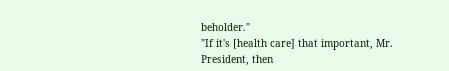beholder."
"If it's [health care] that important, Mr. President, then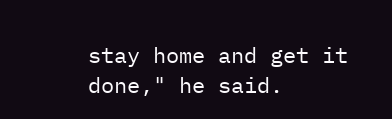stay home and get it done," he said.